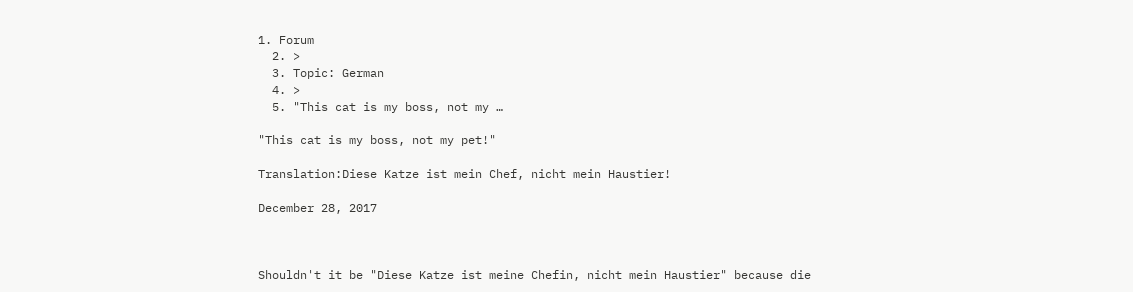1. Forum
  2. >
  3. Topic: German
  4. >
  5. "This cat is my boss, not my …

"This cat is my boss, not my pet!"

Translation:Diese Katze ist mein Chef, nicht mein Haustier!

December 28, 2017



Shouldn't it be "Diese Katze ist meine Chefin, nicht mein Haustier" because die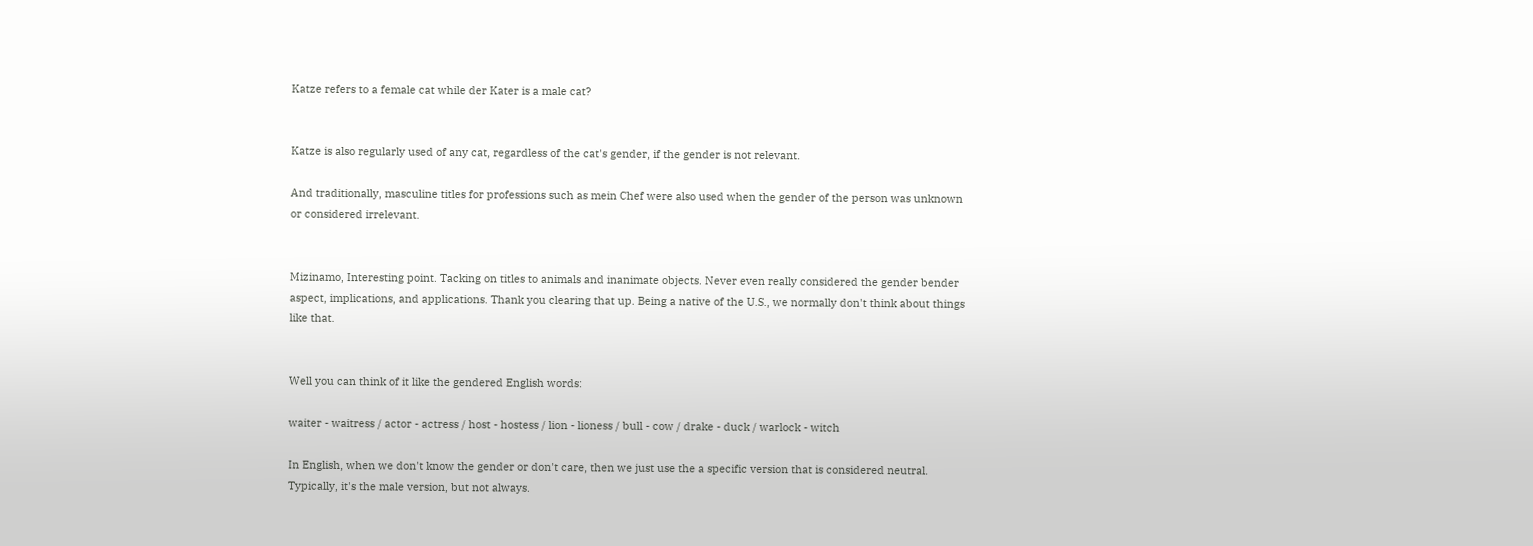Katze refers to a female cat while der Kater is a male cat?


Katze is also regularly used of any cat, regardless of the cat's gender, if the gender is not relevant.

And traditionally, masculine titles for professions such as mein Chef were also used when the gender of the person was unknown or considered irrelevant.


Mizinamo, Interesting point. Tacking on titles to animals and inanimate objects. Never even really considered the gender bender aspect, implications, and applications. Thank you clearing that up. Being a native of the U.S., we normally don't think about things like that.


Well you can think of it like the gendered English words:

waiter - waitress / actor - actress / host - hostess / lion - lioness / bull - cow / drake - duck / warlock - witch

In English, when we don't know the gender or don't care, then we just use the a specific version that is considered neutral. Typically, it's the male version, but not always.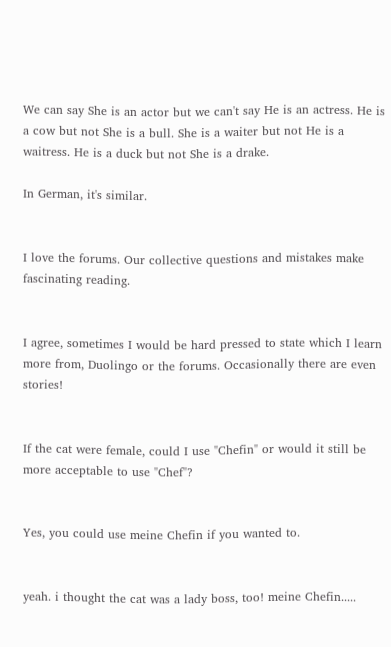We can say She is an actor but we can't say He is an actress. He is a cow but not She is a bull. She is a waiter but not He is a waitress. He is a duck but not She is a drake.

In German, it's similar.


I love the forums. Our collective questions and mistakes make fascinating reading.


I agree, sometimes I would be hard pressed to state which I learn more from, Duolingo or the forums. Occasionally there are even stories!


If the cat were female, could I use "Chefin" or would it still be more acceptable to use "Chef"?


Yes, you could use meine Chefin if you wanted to.


yeah. i thought the cat was a lady boss, too! meine Chefin.....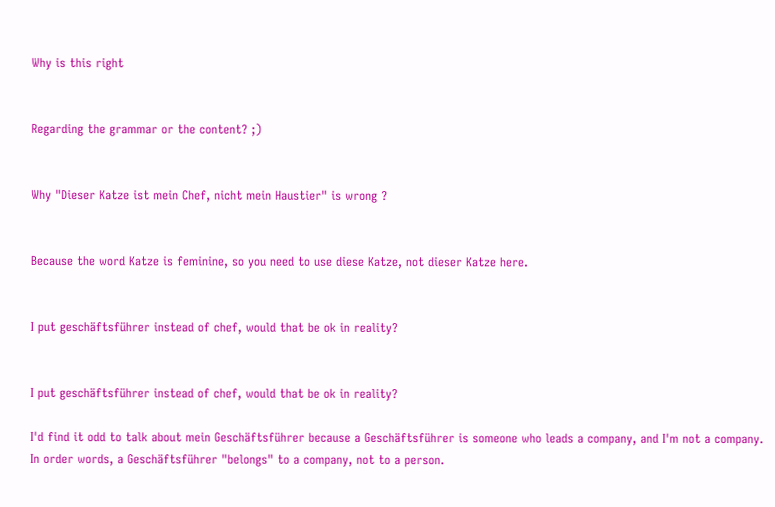Why is this right


Regarding the grammar or the content? ;)


Why "Dieser Katze ist mein Chef, nicht mein Haustier" is wrong ?


Because the word Katze is feminine, so you need to use diese Katze, not dieser Katze here.


I put geschäftsführer instead of chef, would that be ok in reality?


I put geschäftsführer instead of chef, would that be ok in reality?

I'd find it odd to talk about mein Geschäftsführer because a Geschäftsführer is someone who leads a company, and I'm not a company. In order words, a Geschäftsführer "belongs" to a company, not to a person.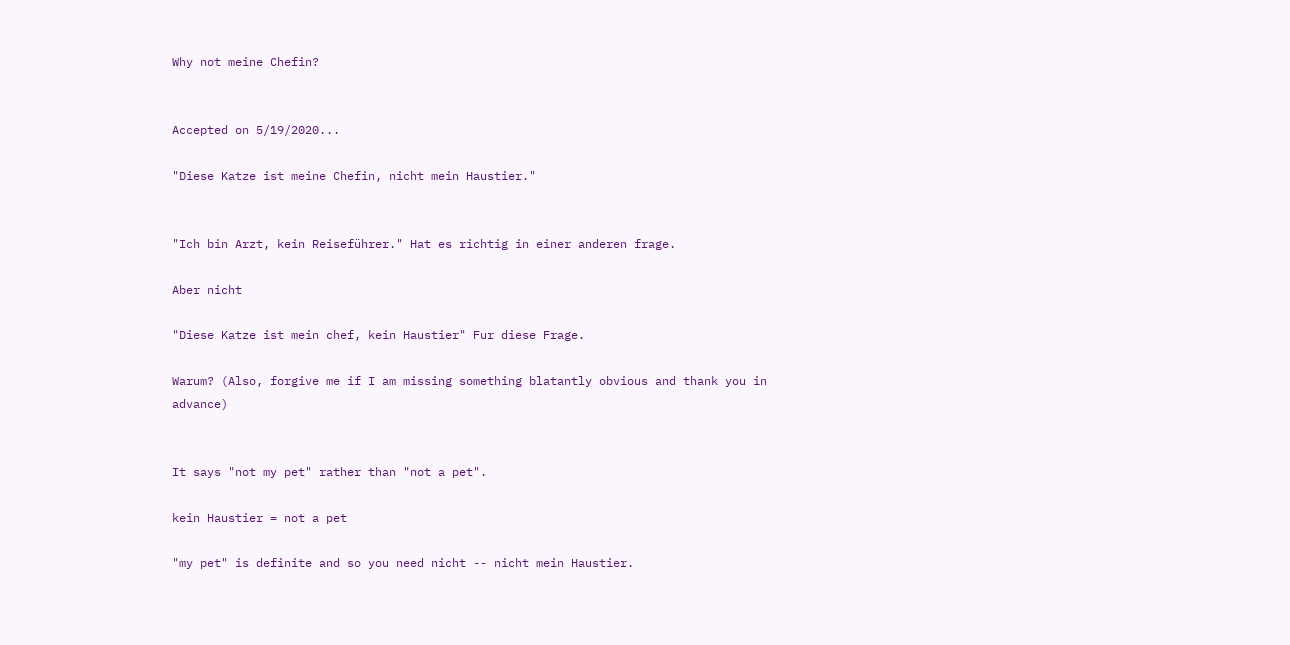Why not meine Chefin?


Accepted on 5/19/2020...

"Diese Katze ist meine Chefin, nicht mein Haustier."


"Ich bin Arzt, kein Reiseführer." Hat es richtig in einer anderen frage.

Aber nicht

"Diese Katze ist mein chef, kein Haustier" Fur diese Frage.

Warum? (Also, forgive me if I am missing something blatantly obvious and thank you in advance)


It says "not my pet" rather than "not a pet".

kein Haustier = not a pet

"my pet" is definite and so you need nicht -- nicht mein Haustier.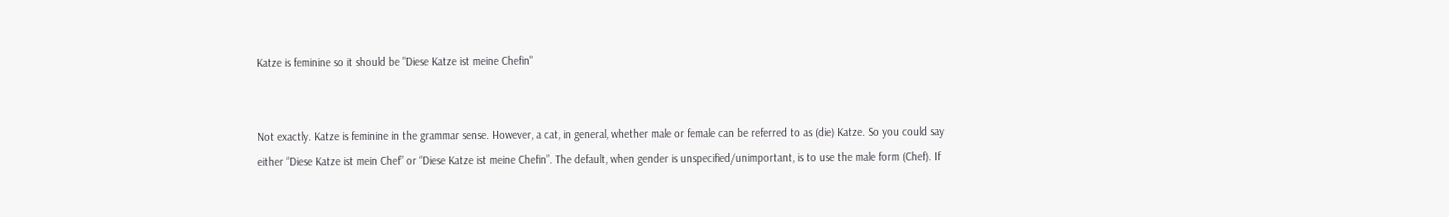Katze is feminine so it should be "Diese Katze ist meine Chefin"


Not exactly. Katze is feminine in the grammar sense. However, a cat, in general, whether male or female can be referred to as (die) Katze. So you could say either “Diese Katze ist mein Chef” or “Diese Katze ist meine Chefin”. The default, when gender is unspecified/unimportant, is to use the male form (Chef). If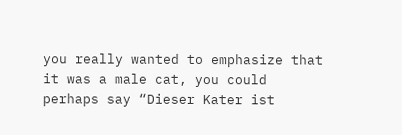you really wanted to emphasize that it was a male cat, you could perhaps say “Dieser Kater ist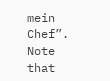mein Chef”. Note that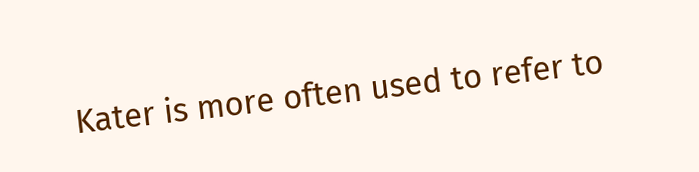Kater is more often used to refer to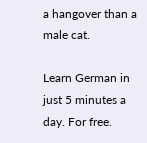a hangover than a male cat.

Learn German in just 5 minutes a day. For free.